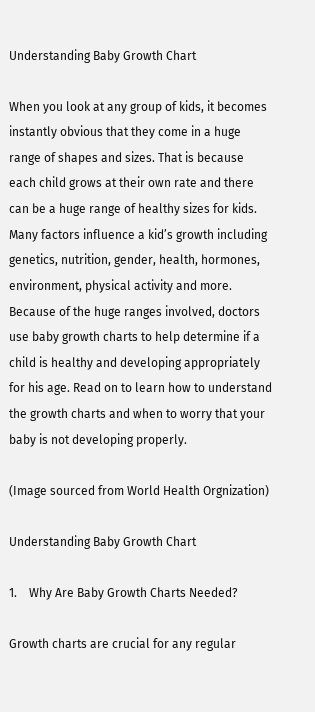Understanding Baby Growth Chart

When you look at any group of kids, it becomes instantly obvious that they come in a huge range of shapes and sizes. That is because each child grows at their own rate and there can be a huge range of healthy sizes for kids. Many factors influence a kid’s growth including genetics, nutrition, gender, health, hormones, environment, physical activity and more. Because of the huge ranges involved, doctors use baby growth charts to help determine if a child is healthy and developing appropriately for his age. Read on to learn how to understand the growth charts and when to worry that your baby is not developing properly.

(Image sourced from World Health Orgnization)

Understanding Baby Growth Chart

1.    Why Are Baby Growth Charts Needed?

Growth charts are crucial for any regular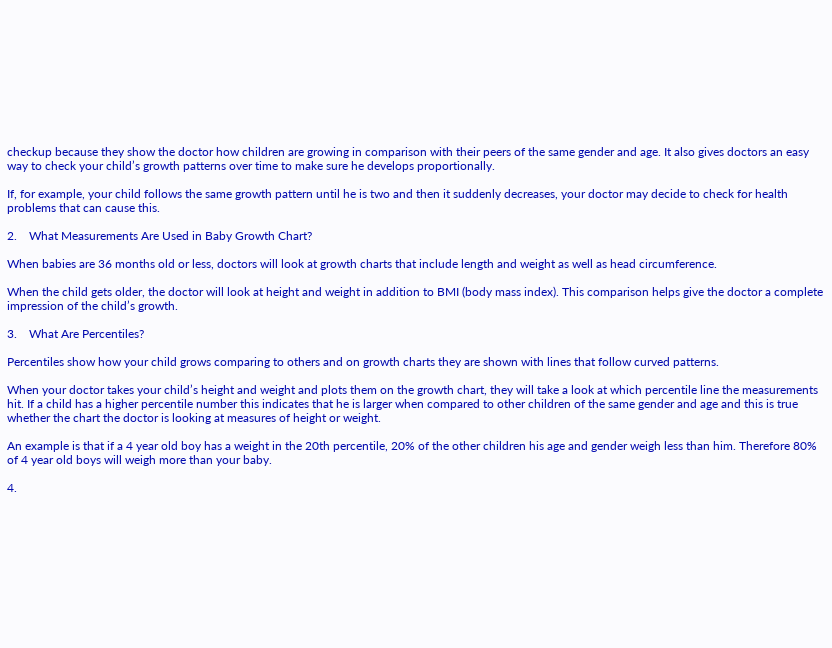checkup because they show the doctor how children are growing in comparison with their peers of the same gender and age. It also gives doctors an easy way to check your child’s growth patterns over time to make sure he develops proportionally.

If, for example, your child follows the same growth pattern until he is two and then it suddenly decreases, your doctor may decide to check for health problems that can cause this.

2.    What Measurements Are Used in Baby Growth Chart?

When babies are 36 months old or less, doctors will look at growth charts that include length and weight as well as head circumference.

When the child gets older, the doctor will look at height and weight in addition to BMI (body mass index). This comparison helps give the doctor a complete impression of the child’s growth.

3.    What Are Percentiles?

Percentiles show how your child grows comparing to others and on growth charts they are shown with lines that follow curved patterns.

When your doctor takes your child’s height and weight and plots them on the growth chart, they will take a look at which percentile line the measurements hit. If a child has a higher percentile number this indicates that he is larger when compared to other children of the same gender and age and this is true whether the chart the doctor is looking at measures of height or weight.

An example is that if a 4 year old boy has a weight in the 20th percentile, 20% of the other children his age and gender weigh less than him. Therefore 80% of 4 year old boys will weigh more than your baby.

4.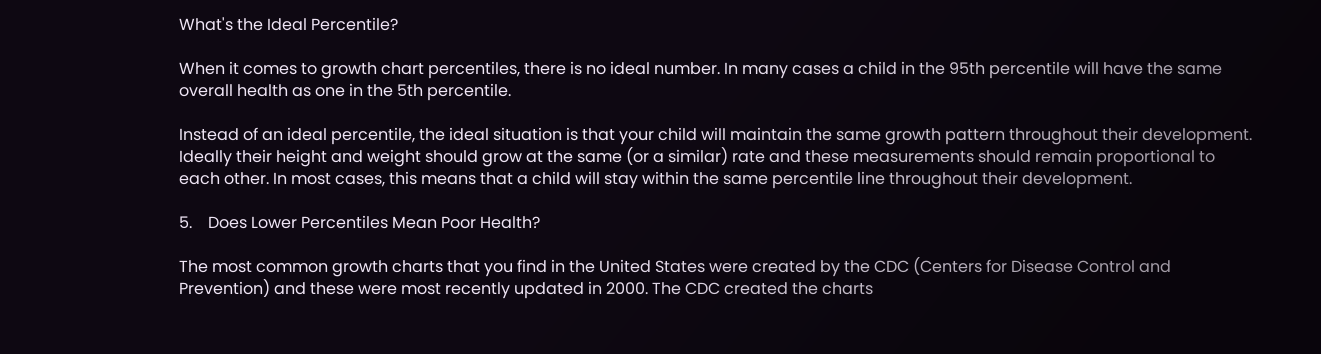What's the Ideal Percentile?

When it comes to growth chart percentiles, there is no ideal number. In many cases a child in the 95th percentile will have the same overall health as one in the 5th percentile.

Instead of an ideal percentile, the ideal situation is that your child will maintain the same growth pattern throughout their development. Ideally their height and weight should grow at the same (or a similar) rate and these measurements should remain proportional to each other. In most cases, this means that a child will stay within the same percentile line throughout their development.

5.    Does Lower Percentiles Mean Poor Health?

The most common growth charts that you find in the United States were created by the CDC (Centers for Disease Control and Prevention) and these were most recently updated in 2000. The CDC created the charts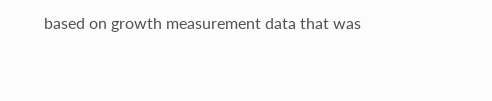based on growth measurement data that was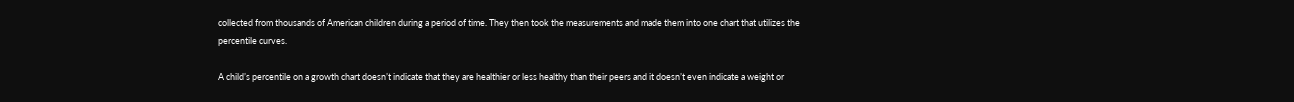collected from thousands of American children during a period of time. They then took the measurements and made them into one chart that utilizes the percentile curves.

A child’s percentile on a growth chart doesn’t indicate that they are healthier or less healthy than their peers and it doesn’t even indicate a weight or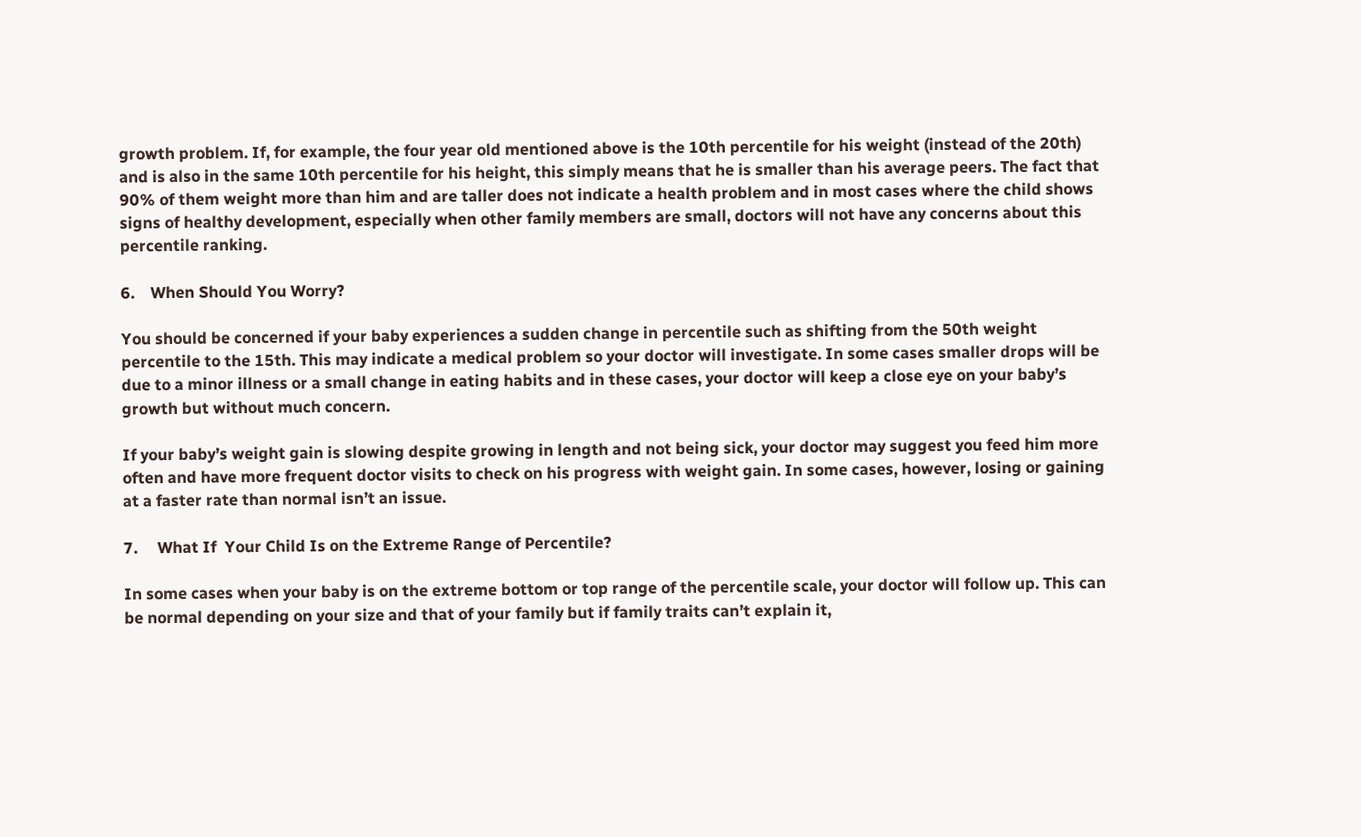growth problem. If, for example, the four year old mentioned above is the 10th percentile for his weight (instead of the 20th) and is also in the same 10th percentile for his height, this simply means that he is smaller than his average peers. The fact that 90% of them weight more than him and are taller does not indicate a health problem and in most cases where the child shows signs of healthy development, especially when other family members are small, doctors will not have any concerns about this percentile ranking.

6.    When Should You Worry?

You should be concerned if your baby experiences a sudden change in percentile such as shifting from the 50th weight percentile to the 15th. This may indicate a medical problem so your doctor will investigate. In some cases smaller drops will be due to a minor illness or a small change in eating habits and in these cases, your doctor will keep a close eye on your baby’s growth but without much concern.

If your baby’s weight gain is slowing despite growing in length and not being sick, your doctor may suggest you feed him more often and have more frequent doctor visits to check on his progress with weight gain. In some cases, however, losing or gaining at a faster rate than normal isn’t an issue.

7.     What If  Your Child Is on the Extreme Range of Percentile?

In some cases when your baby is on the extreme bottom or top range of the percentile scale, your doctor will follow up. This can be normal depending on your size and that of your family but if family traits can’t explain it,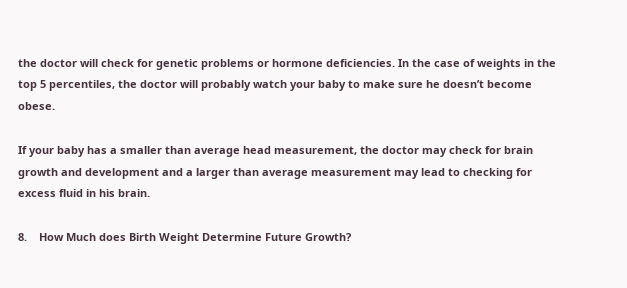the doctor will check for genetic problems or hormone deficiencies. In the case of weights in the top 5 percentiles, the doctor will probably watch your baby to make sure he doesn’t become obese.

If your baby has a smaller than average head measurement, the doctor may check for brain growth and development and a larger than average measurement may lead to checking for excess fluid in his brain.

8.    How Much does Birth Weight Determine Future Growth?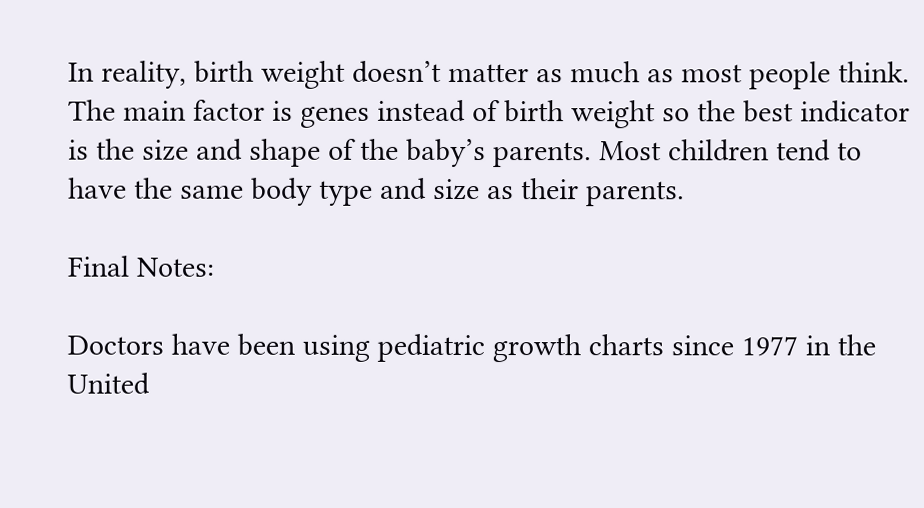In reality, birth weight doesn’t matter as much as most people think. The main factor is genes instead of birth weight so the best indicator is the size and shape of the baby’s parents. Most children tend to have the same body type and size as their parents.

Final Notes:

Doctors have been using pediatric growth charts since 1977 in the United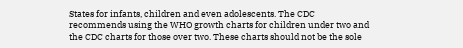States for infants, children and even adolescents. The CDC recommends using the WHO growth charts for children under two and the CDC charts for those over two. These charts should not be the sole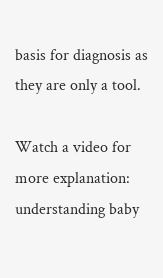basis for diagnosis as they are only a tool.

Watch a video for more explanation: understanding baby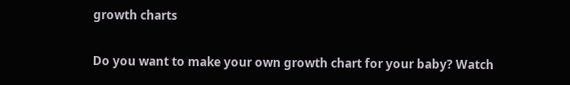growth charts

Do you want to make your own growth chart for your baby? Watch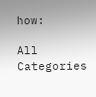how:

All Categories